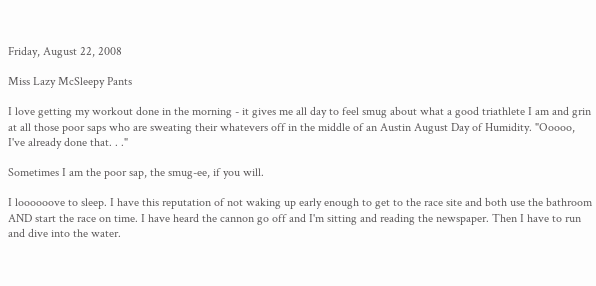Friday, August 22, 2008

Miss Lazy McSleepy Pants

I love getting my workout done in the morning - it gives me all day to feel smug about what a good triathlete I am and grin at all those poor saps who are sweating their whatevers off in the middle of an Austin August Day of Humidity. "Ooooo, I've already done that. . ."

Sometimes I am the poor sap, the smug-ee, if you will.

I loooooove to sleep. I have this reputation of not waking up early enough to get to the race site and both use the bathroom AND start the race on time. I have heard the cannon go off and I'm sitting and reading the newspaper. Then I have to run and dive into the water.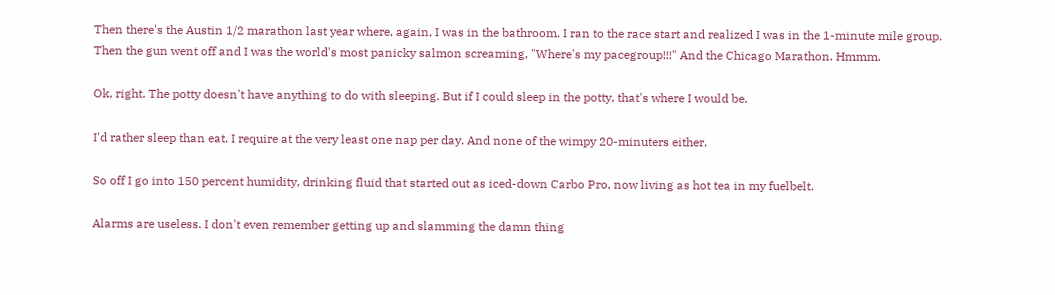Then there's the Austin 1/2 marathon last year where, again, I was in the bathroom. I ran to the race start and realized I was in the 1-minute mile group. Then the gun went off and I was the world's most panicky salmon screaming, "Where's my pacegroup!!!" And the Chicago Marathon. Hmmm.

Ok, right. The potty doesn't have anything to do with sleeping. But if I could sleep in the potty, that's where I would be.

I'd rather sleep than eat. I require at the very least one nap per day. And none of the wimpy 20-minuters either.

So off I go into 150 percent humidity, drinking fluid that started out as iced-down Carbo Pro, now living as hot tea in my fuelbelt.

Alarms are useless. I don't even remember getting up and slamming the damn thing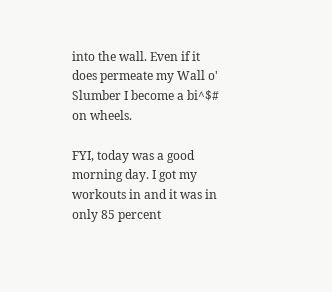into the wall. Even if it does permeate my Wall o' Slumber I become a bi^$# on wheels.

FYI, today was a good morning day. I got my workouts in and it was in only 85 percent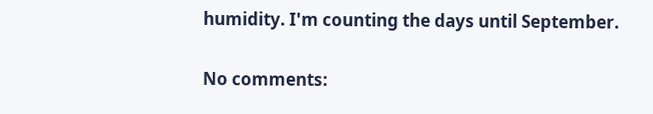humidity. I'm counting the days until September.

No comments: